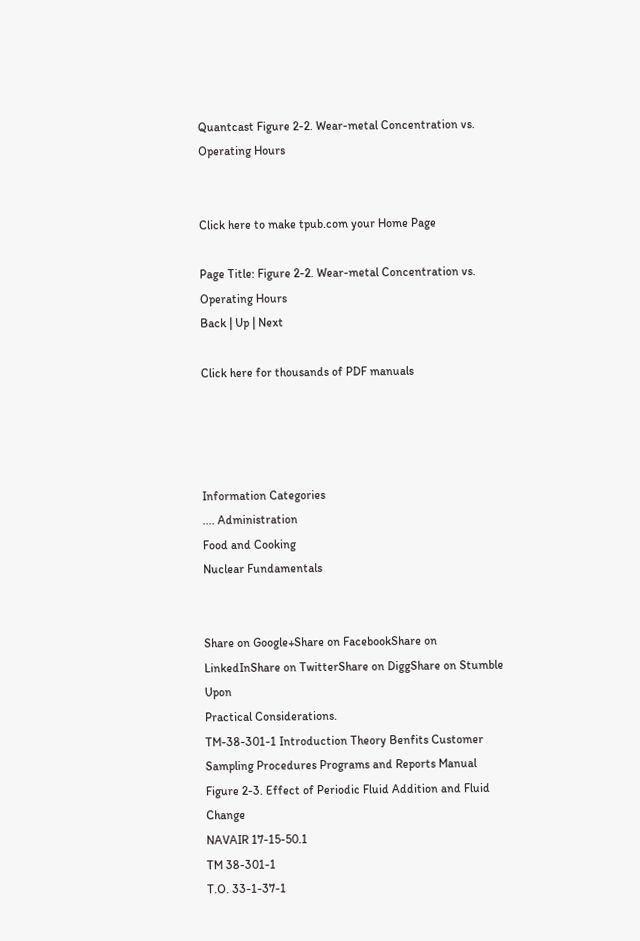Quantcast Figure 2-2. Wear-metal Concentration vs. Operating Hours


Click here to make tpub.com your Home Page

Page Title: Figure 2-2. Wear-metal Concentration vs. Operating Hours
Back | Up | Next

Click here for thousands of PDF manuals




Information Categories
.... Administration
Food and Cooking
Nuclear Fundamentals


Share on Google+Share on FacebookShare on LinkedInShare on TwitterShare on DiggShare on Stumble Upon
Practical Considerations.
TM-38-301-1 Introduction Theory Benfits Customer Sampling Procedures Programs and Reports Manual
Figure 2-3. Effect of Periodic Fluid Addition and Fluid Change
NAVAIR 17-15-50.1
TM 38-301-1
T.O. 33-1-37-1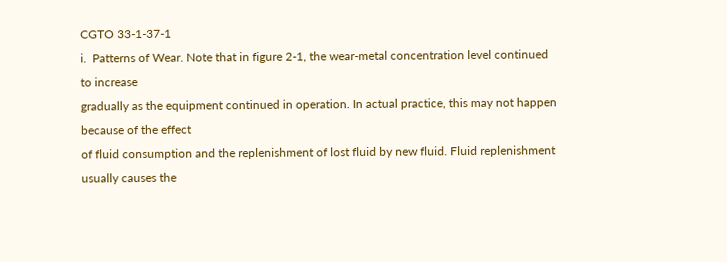CGTO 33-1-37-1
i.  Patterns of Wear. Note that in figure 2-1, the wear-metal concentration level continued to increase
gradually as the equipment continued in operation. In actual practice, this may not happen because of the effect
of fluid consumption and the replenishment of lost fluid by new fluid. Fluid replenishment usually causes the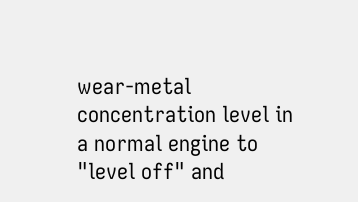wear-metal concentration level in a normal engine to "level off" and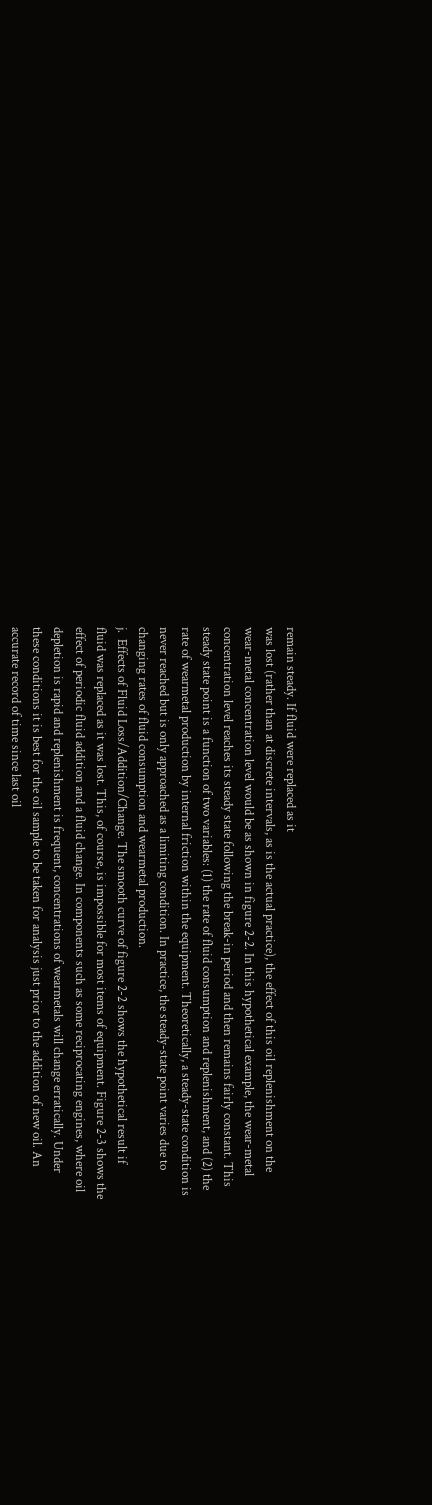remain steady. If fluid were replaced as it
was lost (rather than at discrete intervals, as is the actual practice), the effect of this oil replenishment on the
wear-metal concentration level would be as shown in figure 2-2. In this hypothetical example, the wear-metal
concentration level reaches its steady state following the break-in period and then remains fairly constant. This
steady state point is a function of two variables: (1) the rate of fluid consumption and replenishment, and (2) the
rate of wearmetal production by internal friction within the equipment. Theoretically, a steady-state condition is
never reached but is only approached as a limiting condition. In practice, the steady-state point varies due to
changing rates of fluid consumption and wearmetal production.
j.  Effects of Fluid Loss/Addition/Change. The smooth curve of figure 2-2 shows the hypothetical result if
fluid was replaced as it was lost. This, of course, is impossible for most items of equipment. Figure 2-3 shows the
effect of periodic fluid addition and a fluid change. In components such as some reciprocating engines, where oil
depletion is rapid and replenishment is frequent, concentrations of wearmetals will change erratically. Under
these conditions it is best for the oil sample to be taken for analysis just prior to the addition of new oil. An
accurate record of time since last oil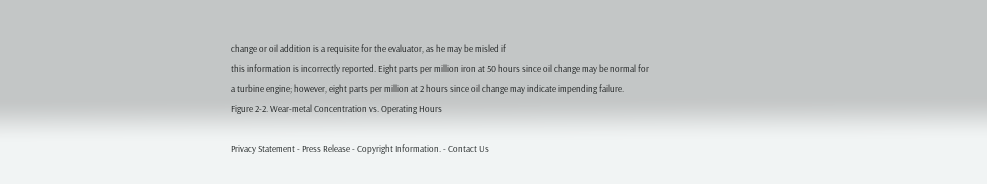change or oil addition is a requisite for the evaluator, as he may be misled if
this information is incorrectly reported. Eight parts per million iron at 50 hours since oil change may be normal for
a turbine engine; however, eight parts per million at 2 hours since oil change may indicate impending failure.
Figure 2-2. Wear-metal Concentration vs. Operating Hours

Privacy Statement - Press Release - Copyright Information. - Contact Us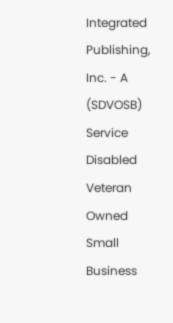Integrated Publishing, Inc. - A (SDVOSB) Service Disabled Veteran Owned Small Business